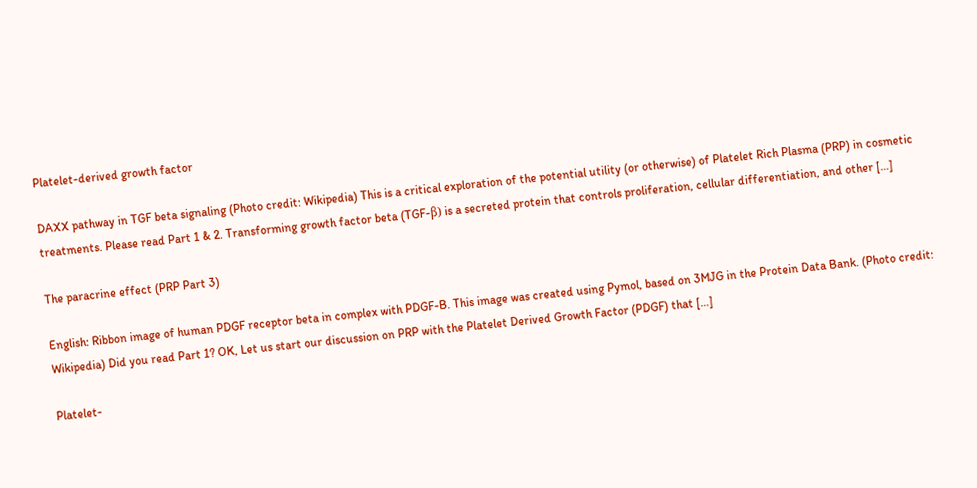Platelet-derived growth factor

DAXX pathway in TGF beta signaling (Photo credit: Wikipedia) This is a critical exploration of the potential utility (or otherwise) of Platelet Rich Plasma (PRP) in cosmetic treatments. Please read Part 1 & 2. Transforming growth factor beta (TGF-β) is a secreted protein that controls proliferation, cellular differentiation, and other […]

The paracrine effect (PRP Part 3)

English: Ribbon image of human PDGF receptor beta in complex with PDGF-B. This image was created using Pymol, based on 3MJG in the Protein Data Bank. (Photo credit: Wikipedia) Did you read Part 1? OK, Let us start our discussion on PRP with the Platelet Derived Growth Factor (PDGF) that […]

Platelet-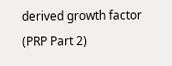derived growth factor (PRP Part 2)